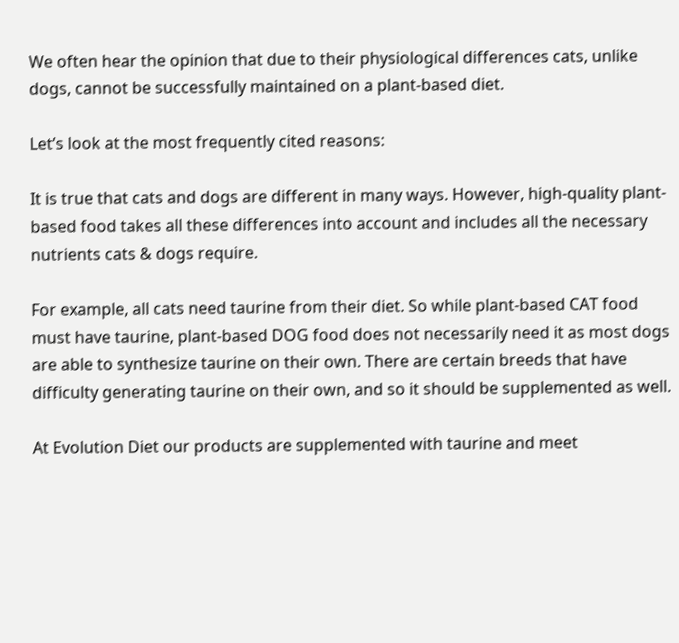We often hear the opinion that due to their physiological differences cats, unlike dogs, cannot be successfully maintained on a plant-based diet.

Let’s look at the most frequently cited reasons:

It is true that cats and dogs are different in many ways. However, high-quality plant-based food takes all these differences into account and includes all the necessary nutrients cats & dogs require.

For example, all cats need taurine from their diet. So while plant-based CAT food must have taurine, plant-based DOG food does not necessarily need it as most dogs are able to synthesize taurine on their own. There are certain breeds that have difficulty generating taurine on their own, and so it should be supplemented as well.

At Evolution Diet our products are supplemented with taurine and meet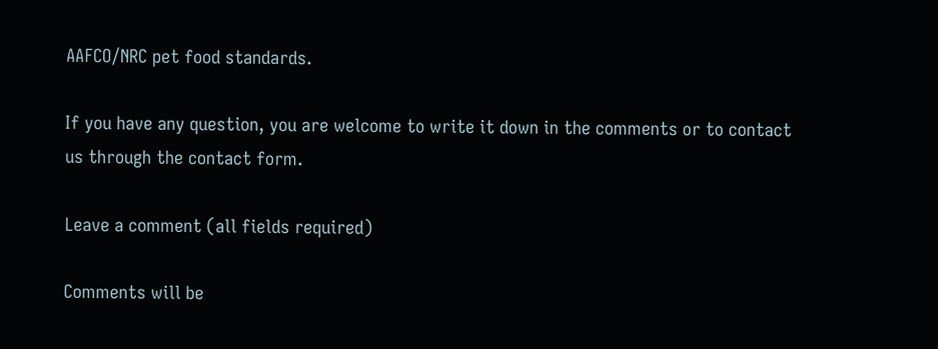AAFCO/NRC pet food standards.

If you have any question, you are welcome to write it down in the comments or to contact us through the contact form.

Leave a comment (all fields required)

Comments will be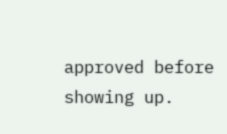approved before showing up.